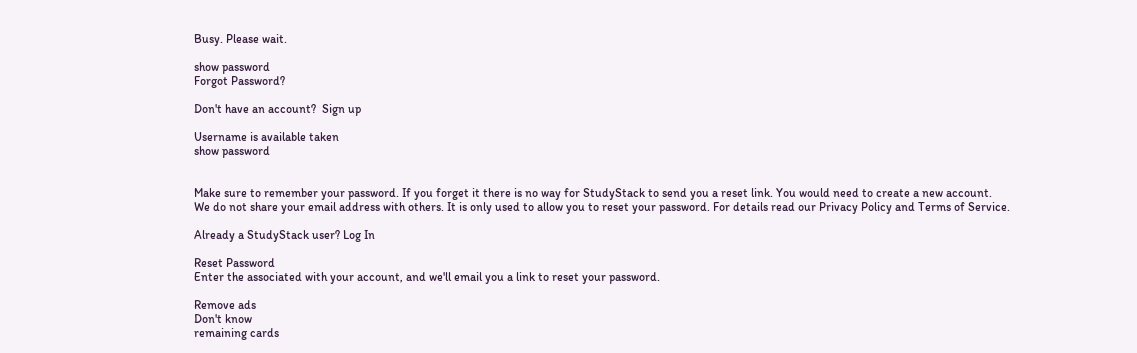Busy. Please wait.

show password
Forgot Password?

Don't have an account?  Sign up

Username is available taken
show password


Make sure to remember your password. If you forget it there is no way for StudyStack to send you a reset link. You would need to create a new account.
We do not share your email address with others. It is only used to allow you to reset your password. For details read our Privacy Policy and Terms of Service.

Already a StudyStack user? Log In

Reset Password
Enter the associated with your account, and we'll email you a link to reset your password.

Remove ads
Don't know
remaining cards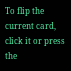To flip the current card, click it or press the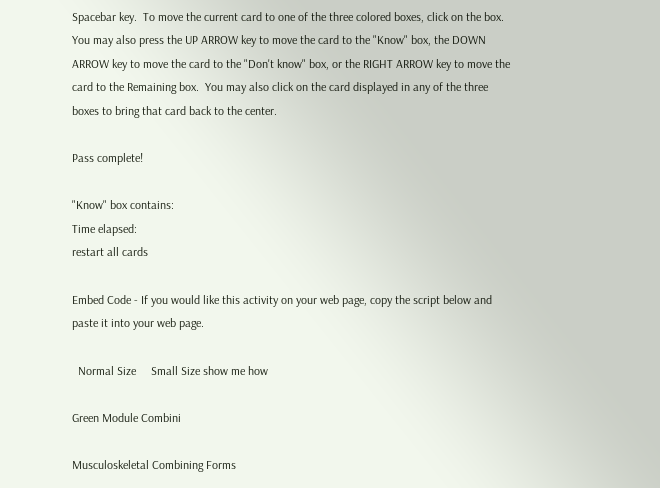Spacebar key.  To move the current card to one of the three colored boxes, click on the box.  You may also press the UP ARROW key to move the card to the "Know" box, the DOWN ARROW key to move the card to the "Don't know" box, or the RIGHT ARROW key to move the card to the Remaining box.  You may also click on the card displayed in any of the three boxes to bring that card back to the center.

Pass complete!

"Know" box contains:
Time elapsed:
restart all cards

Embed Code - If you would like this activity on your web page, copy the script below and paste it into your web page.

  Normal Size     Small Size show me how

Green Module Combini

Musculoskeletal Combining Forms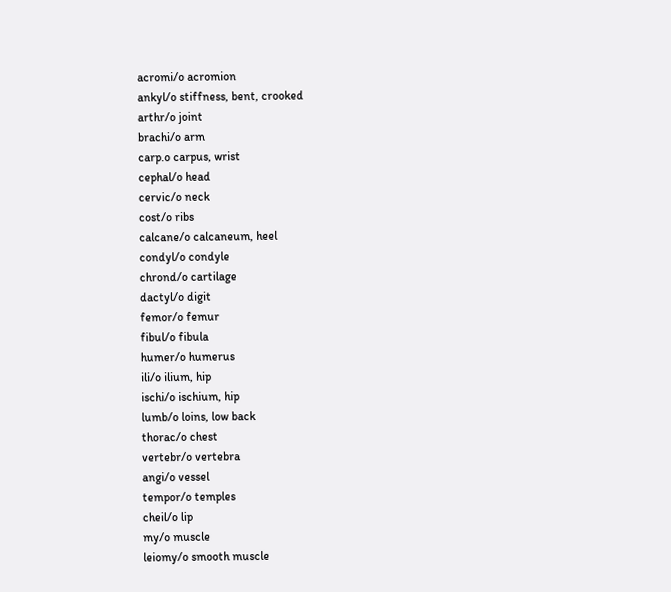acromi/o acromion
ankyl/o stiffness, bent, crooked
arthr/o joint
brachi/o arm
carp.o carpus, wrist
cephal/o head
cervic/o neck
cost/o ribs
calcane/o calcaneum, heel
condyl/o condyle
chrond/o cartilage
dactyl/o digit
femor/o femur
fibul/o fibula
humer/o humerus
ili/o ilium, hip
ischi/o ischium, hip
lumb/o loins, low back
thorac/o chest
vertebr/o vertebra
angi/o vessel
tempor/o temples
cheil/o lip
my/o muscle
leiomy/o smooth muscle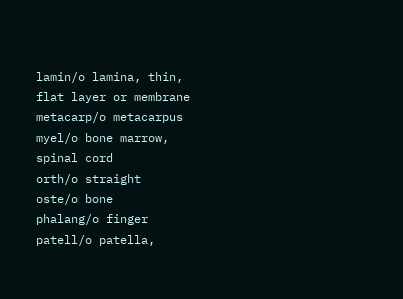lamin/o lamina, thin, flat layer or membrane
metacarp/o metacarpus
myel/o bone marrow, spinal cord
orth/o straight
oste/o bone
phalang/o finger
patell/o patella,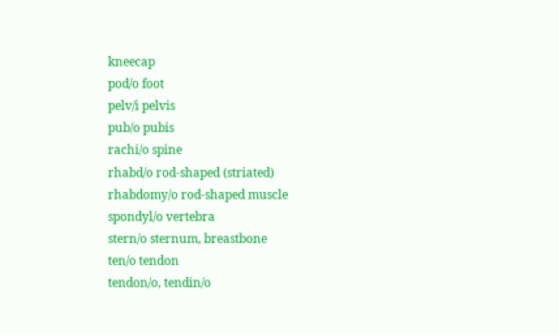kneecap
pod/o foot
pelv/i pelvis
pub/o pubis
rachi/o spine
rhabd/o rod-shaped (striated)
rhabdomy/o rod-shaped muscle
spondyl/o vertebra
stern/o sternum, breastbone
ten/o tendon
tendon/o, tendin/o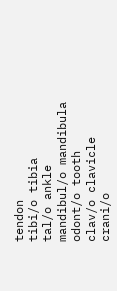tendon
tibi/o tibia
tal/o ankle
mandibul/o mandibula
odont/o tooth
clav/o clavicle
crani/o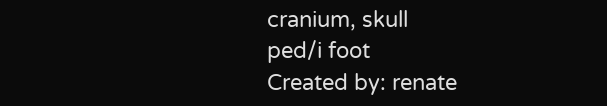cranium, skull
ped/i foot
Created by: renate